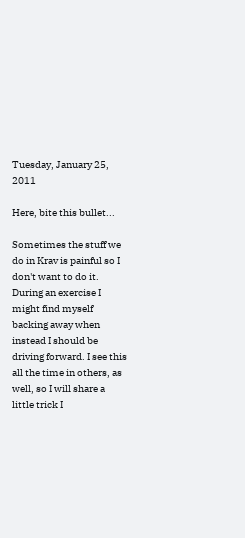Tuesday, January 25, 2011

Here, bite this bullet...

Sometimes the stuff we do in Krav is painful so I don't want to do it. During an exercise I might find myself backing away when instead I should be driving forward. I see this all the time in others, as well, so I will share a little trick I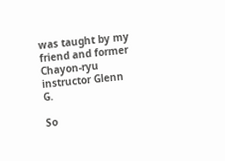was taught by my friend and former Chayon-ryu instructor Glenn G.

So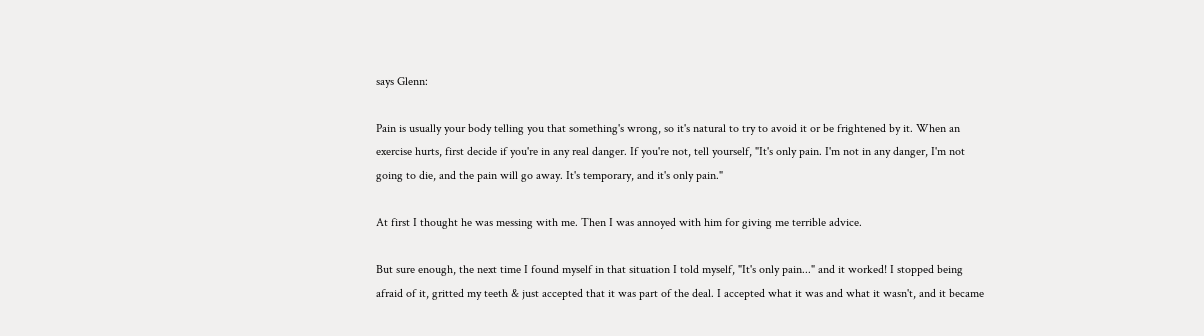says Glenn:

Pain is usually your body telling you that something's wrong, so it's natural to try to avoid it or be frightened by it. When an exercise hurts, first decide if you're in any real danger. If you're not, tell yourself, "It's only pain. I'm not in any danger, I'm not going to die, and the pain will go away. It's temporary, and it's only pain."

At first I thought he was messing with me. Then I was annoyed with him for giving me terrible advice.

But sure enough, the next time I found myself in that situation I told myself, "It's only pain..." and it worked! I stopped being afraid of it, gritted my teeth & just accepted that it was part of the deal. I accepted what it was and what it wasn't, and it became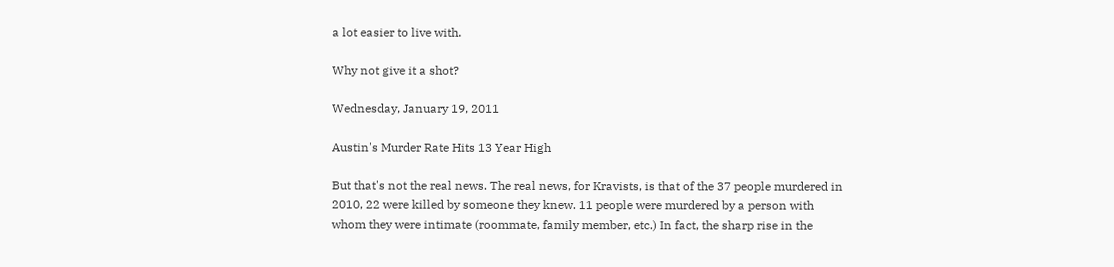a lot easier to live with.

Why not give it a shot?

Wednesday, January 19, 2011

Austin's Murder Rate Hits 13 Year High

But that's not the real news. The real news, for Kravists, is that of the 37 people murdered in 2010, 22 were killed by someone they knew. 11 people were murdered by a person with whom they were intimate (roommate, family member, etc.) In fact, the sharp rise in the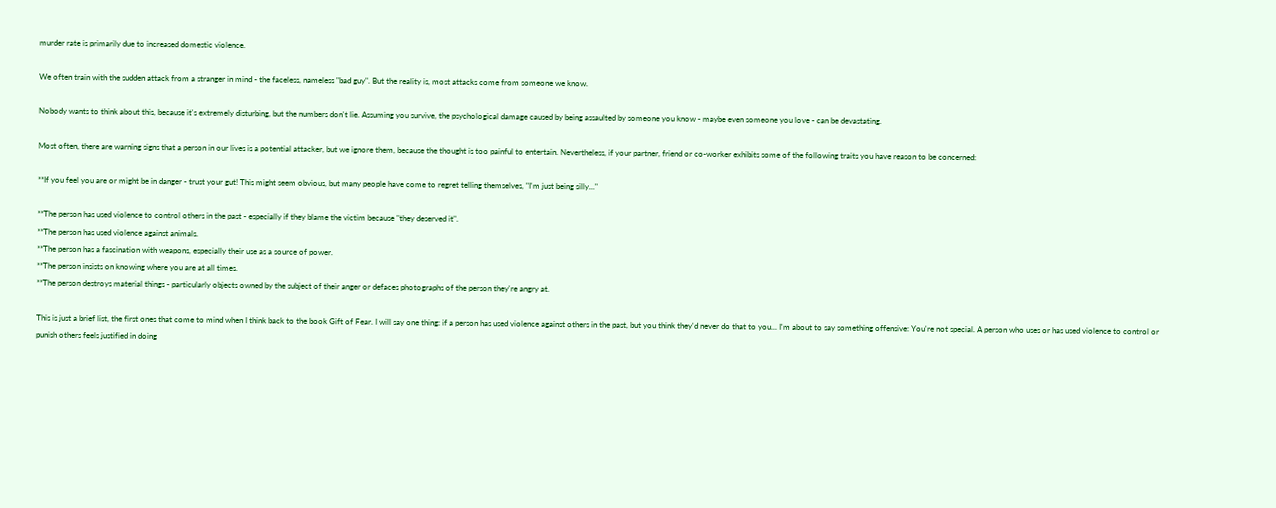murder rate is primarily due to increased domestic violence.

We often train with the sudden attack from a stranger in mind - the faceless, nameless "bad guy". But the reality is, most attacks come from someone we know.

Nobody wants to think about this, because it's extremely disturbing, but the numbers don't lie. Assuming you survive, the psychological damage caused by being assaulted by someone you know - maybe even someone you love - can be devastating.

Most often, there are warning signs that a person in our lives is a potential attacker, but we ignore them, because the thought is too painful to entertain. Nevertheless, if your partner, friend or co-worker exhibits some of the following traits you have reason to be concerned:

**If you feel you are or might be in danger - trust your gut! This might seem obvious, but many people have come to regret telling themselves, "I'm just being silly..."

**The person has used violence to control others in the past - especially if they blame the victim because "they deserved it".
**The person has used violence against animals.
**The person has a fascination with weapons, especially their use as a source of power.
**The person insists on knowing where you are at all times.
**The person destroys material things - particularly objects owned by the subject of their anger or defaces photographs of the person they're angry at.

This is just a brief list, the first ones that come to mind when I think back to the book Gift of Fear. I will say one thing: if a person has used violence against others in the past, but you think they'd never do that to you... I'm about to say something offensive: You're not special. A person who uses or has used violence to control or punish others feels justified in doing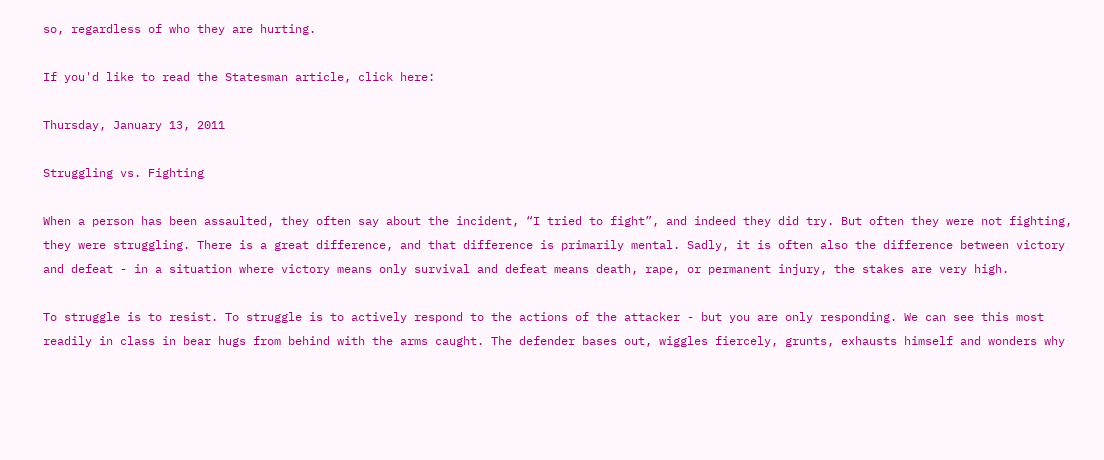so, regardless of who they are hurting.

If you'd like to read the Statesman article, click here:

Thursday, January 13, 2011

Struggling vs. Fighting

When a person has been assaulted, they often say about the incident, “I tried to fight”, and indeed they did try. But often they were not fighting, they were struggling. There is a great difference, and that difference is primarily mental. Sadly, it is often also the difference between victory and defeat - in a situation where victory means only survival and defeat means death, rape, or permanent injury, the stakes are very high.

To struggle is to resist. To struggle is to actively respond to the actions of the attacker - but you are only responding. We can see this most readily in class in bear hugs from behind with the arms caught. The defender bases out, wiggles fiercely, grunts, exhausts himself and wonders why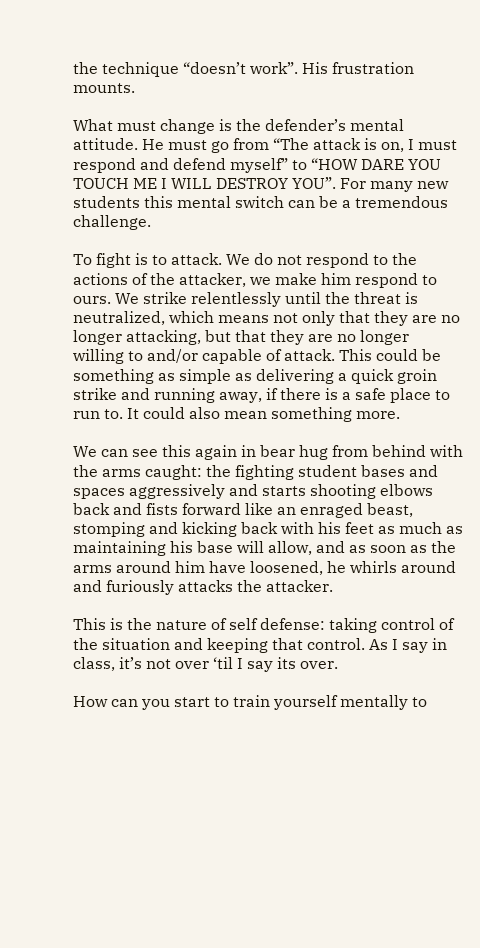the technique “doesn’t work”. His frustration mounts.

What must change is the defender’s mental attitude. He must go from “The attack is on, I must respond and defend myself” to “HOW DARE YOU TOUCH ME I WILL DESTROY YOU”. For many new students this mental switch can be a tremendous challenge.

To fight is to attack. We do not respond to the actions of the attacker, we make him respond to ours. We strike relentlessly until the threat is neutralized, which means not only that they are no longer attacking, but that they are no longer willing to and/or capable of attack. This could be something as simple as delivering a quick groin strike and running away, if there is a safe place to run to. It could also mean something more.

We can see this again in bear hug from behind with the arms caught: the fighting student bases and spaces aggressively and starts shooting elbows back and fists forward like an enraged beast, stomping and kicking back with his feet as much as maintaining his base will allow, and as soon as the arms around him have loosened, he whirls around and furiously attacks the attacker.

This is the nature of self defense: taking control of the situation and keeping that control. As I say in class, it’s not over ‘til I say its over.

How can you start to train yourself mentally to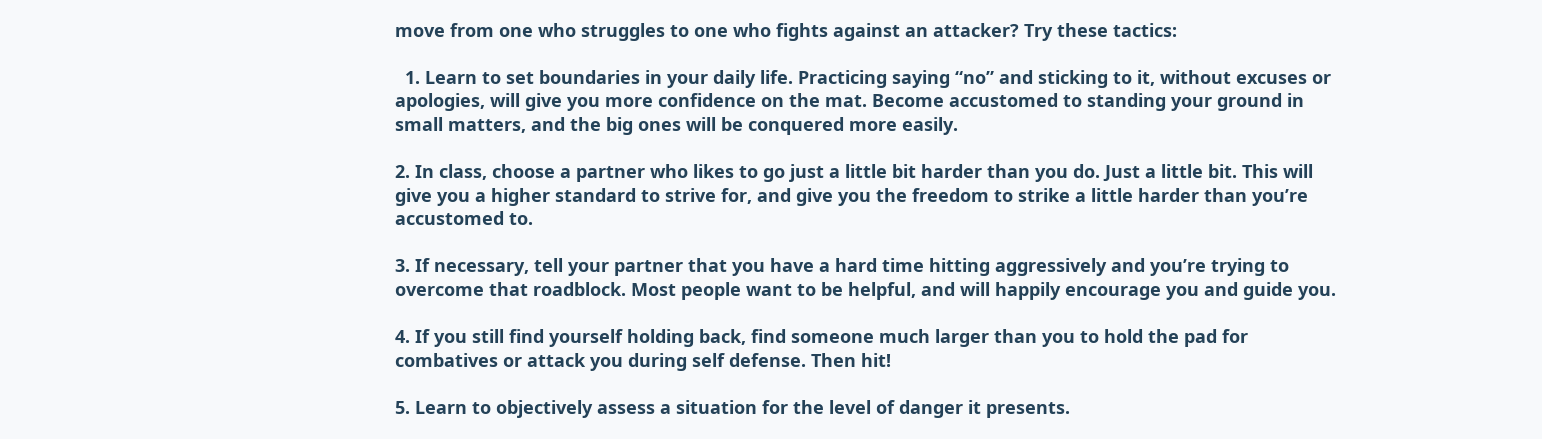move from one who struggles to one who fights against an attacker? Try these tactics:

  1. Learn to set boundaries in your daily life. Practicing saying “no” and sticking to it, without excuses or apologies, will give you more confidence on the mat. Become accustomed to standing your ground in small matters, and the big ones will be conquered more easily.

2. In class, choose a partner who likes to go just a little bit harder than you do. Just a little bit. This will give you a higher standard to strive for, and give you the freedom to strike a little harder than you’re accustomed to.

3. If necessary, tell your partner that you have a hard time hitting aggressively and you’re trying to overcome that roadblock. Most people want to be helpful, and will happily encourage you and guide you.

4. If you still find yourself holding back, find someone much larger than you to hold the pad for combatives or attack you during self defense. Then hit!

5. Learn to objectively assess a situation for the level of danger it presents.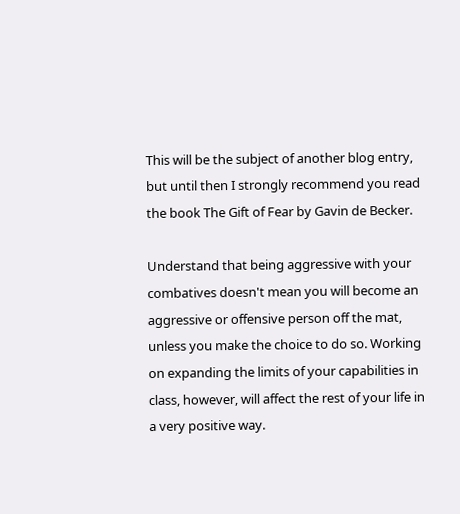This will be the subject of another blog entry, but until then I strongly recommend you read the book The Gift of Fear by Gavin de Becker.

Understand that being aggressive with your combatives doesn't mean you will become an aggressive or offensive person off the mat, unless you make the choice to do so. Working on expanding the limits of your capabilities in class, however, will affect the rest of your life in a very positive way.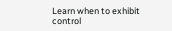Learn when to exhibit control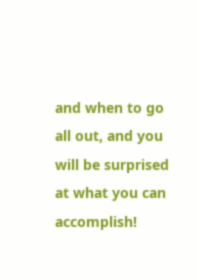and when to go all out, and you will be surprised at what you can accomplish!